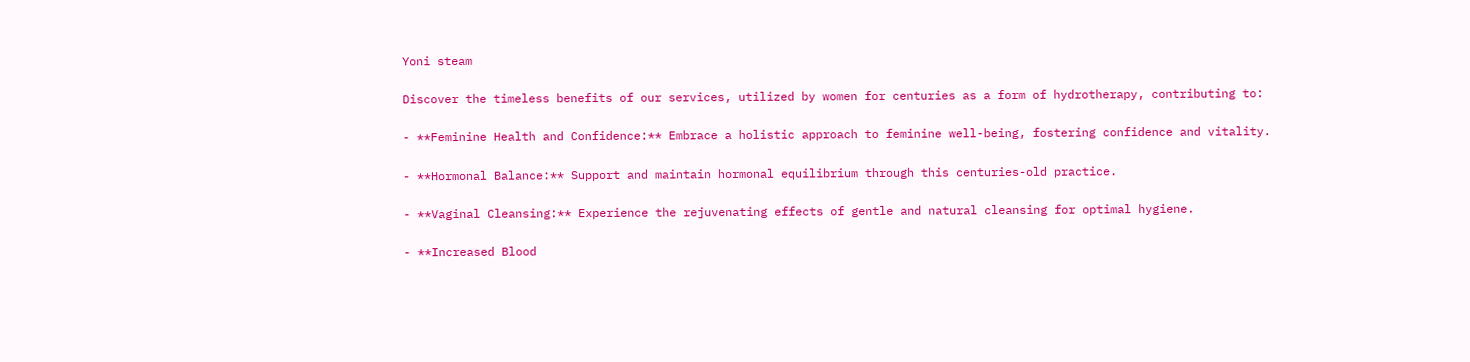Yoni steam

Discover the timeless benefits of our services, utilized by women for centuries as a form of hydrotherapy, contributing to:

- **Feminine Health and Confidence:** Embrace a holistic approach to feminine well-being, fostering confidence and vitality.

- **Hormonal Balance:** Support and maintain hormonal equilibrium through this centuries-old practice.

- **Vaginal Cleansing:** Experience the rejuvenating effects of gentle and natural cleansing for optimal hygiene.

- **Increased Blood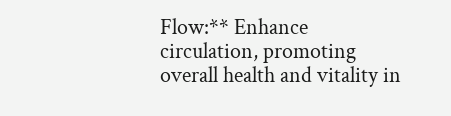Flow:** Enhance circulation, promoting overall health and vitality in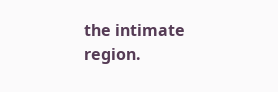the intimate region.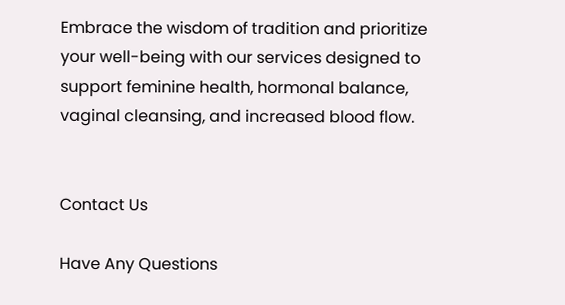Embrace the wisdom of tradition and prioritize your well-being with our services designed to support feminine health, hormonal balance, vaginal cleansing, and increased blood flow.


Contact Us

Have Any Questions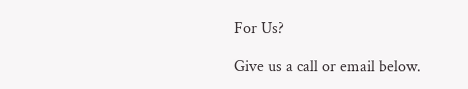For Us?

Give us a call or email below.